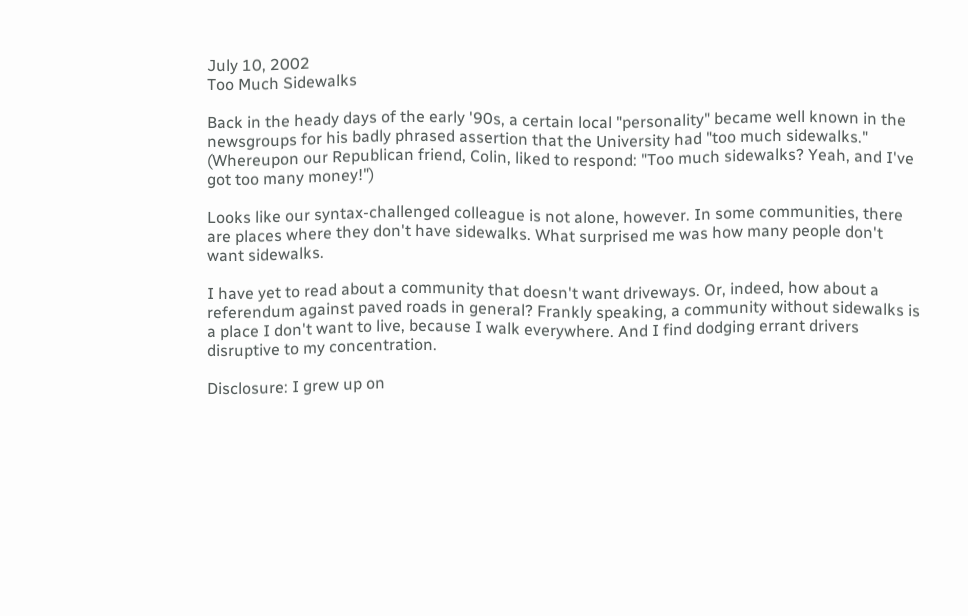July 10, 2002
Too Much Sidewalks

Back in the heady days of the early '90s, a certain local "personality" became well known in the newsgroups for his badly phrased assertion that the University had "too much sidewalks." (Whereupon our Republican friend, Colin, liked to respond: "Too much sidewalks? Yeah, and I've got too many money!")

Looks like our syntax-challenged colleague is not alone, however. In some communities, there are places where they don't have sidewalks. What surprised me was how many people don't want sidewalks.

I have yet to read about a community that doesn't want driveways. Or, indeed, how about a referendum against paved roads in general? Frankly speaking, a community without sidewalks is a place I don't want to live, because I walk everywhere. And I find dodging errant drivers disruptive to my concentration.

Disclosure: I grew up on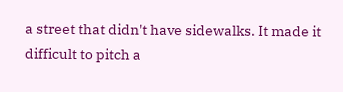a street that didn't have sidewalks. It made it difficult to pitch a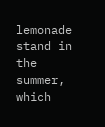lemonade stand in the summer, which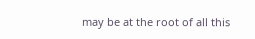may be at the root of all this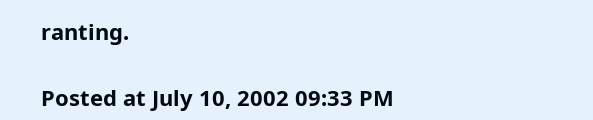ranting.

Posted at July 10, 2002 09:33 PM